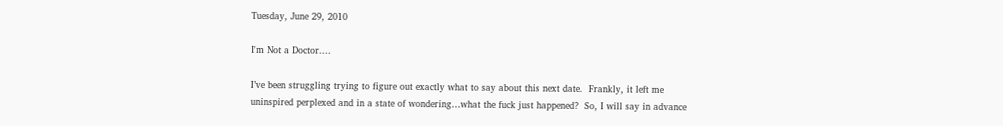Tuesday, June 29, 2010

I'm Not a Doctor....

I’ve been struggling trying to figure out exactly what to say about this next date.  Frankly, it left me uninspired perplexed and in a state of wondering…what the fuck just happened?  So, I will say in advance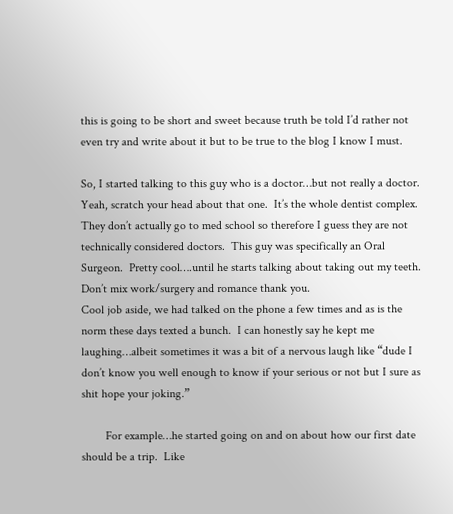this is going to be short and sweet because truth be told I’d rather not even try and write about it but to be true to the blog I know I must.

So, I started talking to this guy who is a doctor…but not really a doctor.  Yeah, scratch your head about that one.  It’s the whole dentist complex.  They don’t actually go to med school so therefore I guess they are not technically considered doctors.  This guy was specifically an Oral Surgeon.  Pretty cool….until he starts talking about taking out my teeth.  Don’t mix work/surgery and romance thank you.
Cool job aside, we had talked on the phone a few times and as is the norm these days texted a bunch.  I can honestly say he kept me laughing…albeit sometimes it was a bit of a nervous laugh like “dude I don’t know you well enough to know if your serious or not but I sure as shit hope your joking.”

        For example…he started going on and on about how our first date should be a trip.  Like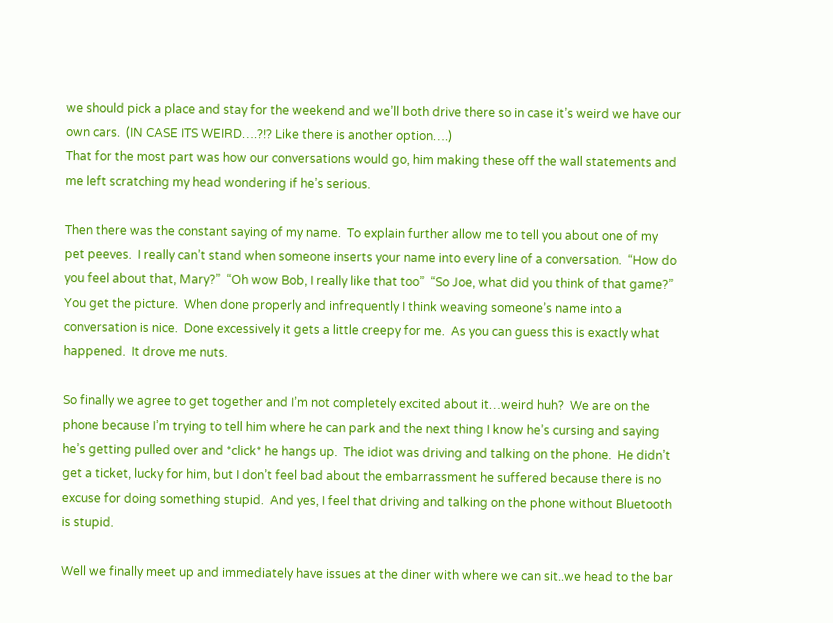we should pick a place and stay for the weekend and we’ll both drive there so in case it’s weird we have our own cars.  (IN CASE ITS WEIRD….?!? Like there is another option….)
That for the most part was how our conversations would go, him making these off the wall statements and me left scratching my head wondering if he’s serious.

Then there was the constant saying of my name.  To explain further allow me to tell you about one of my pet peeves.  I really can’t stand when someone inserts your name into every line of a conversation.  “How do you feel about that, Mary?”  “Oh wow Bob, I really like that too”  “So Joe, what did you think of that game?”  You get the picture.  When done properly and infrequently I think weaving someone’s name into a conversation is nice.  Done excessively it gets a little creepy for me.  As you can guess this is exactly what happened.  It drove me nuts.

So finally we agree to get together and I’m not completely excited about it…weird huh?  We are on the phone because I’m trying to tell him where he can park and the next thing I know he’s cursing and saying he’s getting pulled over and *click* he hangs up.  The idiot was driving and talking on the phone.  He didn’t get a ticket, lucky for him, but I don’t feel bad about the embarrassment he suffered because there is no excuse for doing something stupid.  And yes, I feel that driving and talking on the phone without Bluetooth is stupid.

Well we finally meet up and immediately have issues at the diner with where we can sit..we head to the bar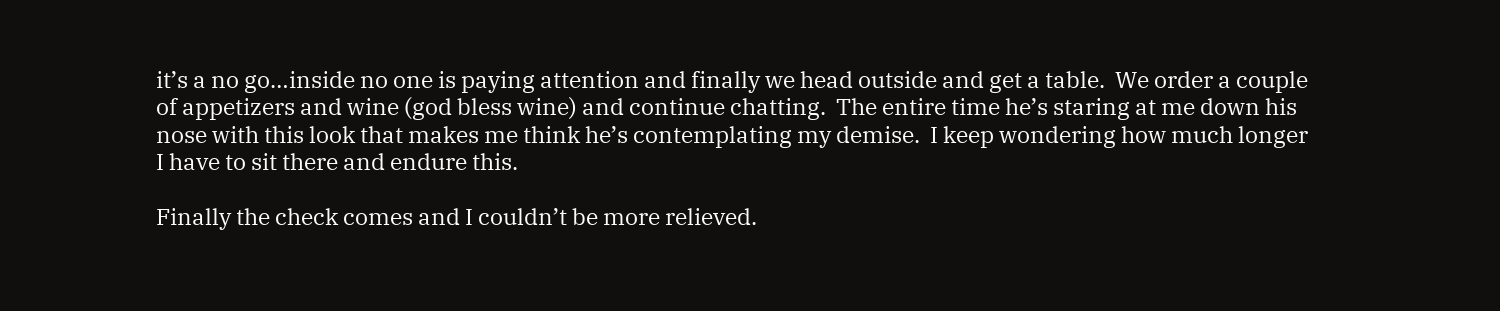it’s a no go…inside no one is paying attention and finally we head outside and get a table.  We order a couple of appetizers and wine (god bless wine) and continue chatting.  The entire time he’s staring at me down his nose with this look that makes me think he’s contemplating my demise.  I keep wondering how much longer I have to sit there and endure this.

Finally the check comes and I couldn’t be more relieved.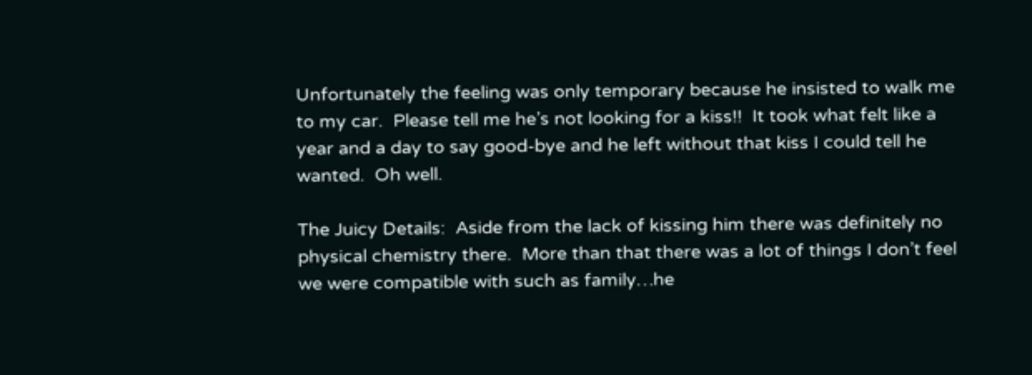Unfortunately the feeling was only temporary because he insisted to walk me to my car.  Please tell me he’s not looking for a kiss!!  It took what felt like a year and a day to say good-bye and he left without that kiss I could tell he wanted.  Oh well.

The Juicy Details:  Aside from the lack of kissing him there was definitely no physical chemistry there.  More than that there was a lot of things I don’t feel we were compatible with such as family…he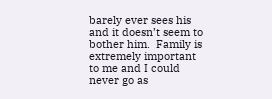barely ever sees his and it doesn’t seem to bother him.  Family is extremely important to me and I could never go as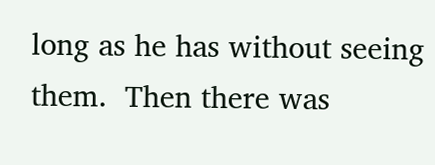long as he has without seeing them.  Then there was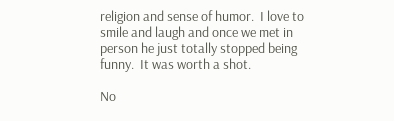religion and sense of humor.  I love to smile and laugh and once we met in person he just totally stopped being funny.  It was worth a shot.

No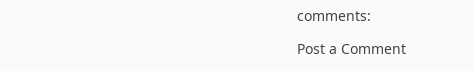comments:

Post a Comment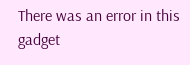There was an error in this gadget